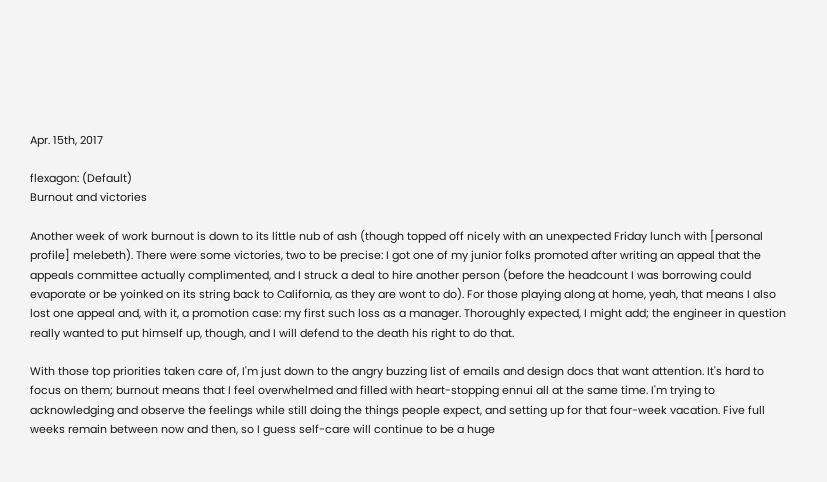Apr. 15th, 2017

flexagon: (Default)
Burnout and victories

Another week of work burnout is down to its little nub of ash (though topped off nicely with an unexpected Friday lunch with [personal profile] melebeth). There were some victories, two to be precise: I got one of my junior folks promoted after writing an appeal that the appeals committee actually complimented, and I struck a deal to hire another person (before the headcount I was borrowing could evaporate or be yoinked on its string back to California, as they are wont to do). For those playing along at home, yeah, that means I also lost one appeal and, with it, a promotion case: my first such loss as a manager. Thoroughly expected, I might add; the engineer in question really wanted to put himself up, though, and I will defend to the death his right to do that.

With those top priorities taken care of, I'm just down to the angry buzzing list of emails and design docs that want attention. It's hard to focus on them; burnout means that I feel overwhelmed and filled with heart-stopping ennui all at the same time. I'm trying to acknowledging and observe the feelings while still doing the things people expect, and setting up for that four-week vacation. Five full weeks remain between now and then, so I guess self-care will continue to be a huge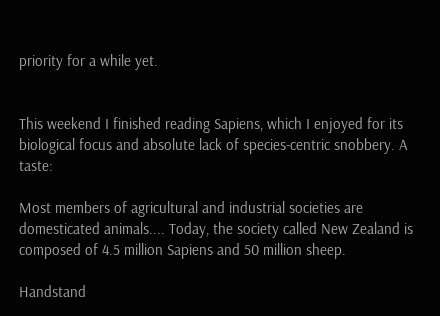priority for a while yet.


This weekend I finished reading Sapiens, which I enjoyed for its biological focus and absolute lack of species-centric snobbery. A taste:

Most members of agricultural and industrial societies are domesticated animals.... Today, the society called New Zealand is composed of 4.5 million Sapiens and 50 million sheep.

Handstand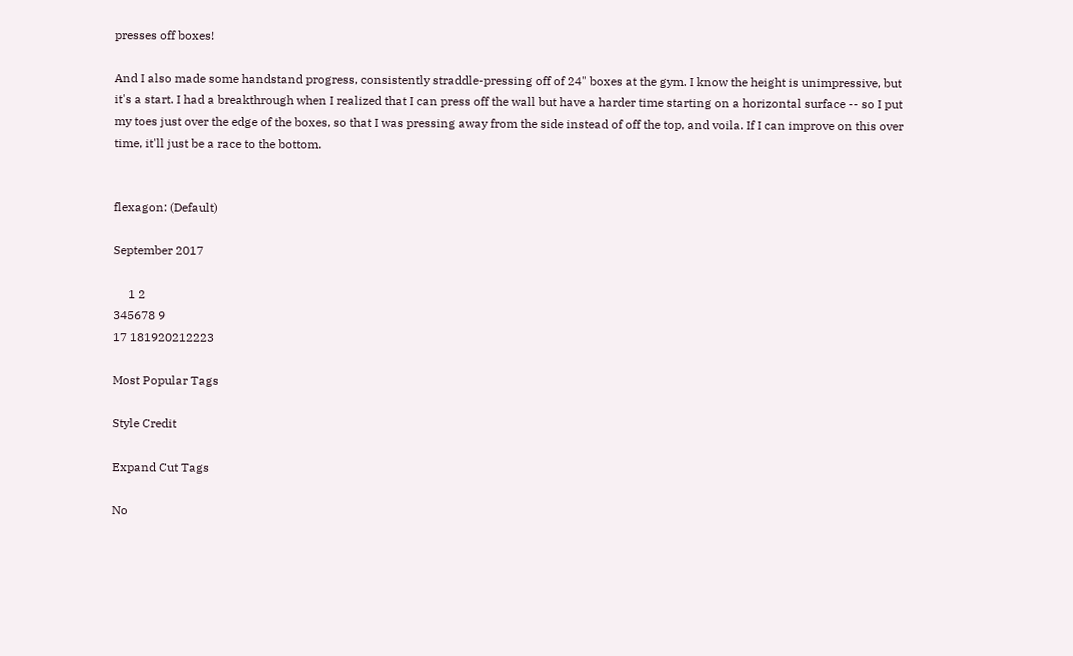presses off boxes!

And I also made some handstand progress, consistently straddle-pressing off of 24" boxes at the gym. I know the height is unimpressive, but it's a start. I had a breakthrough when I realized that I can press off the wall but have a harder time starting on a horizontal surface -- so I put my toes just over the edge of the boxes, so that I was pressing away from the side instead of off the top, and voila. If I can improve on this over time, it'll just be a race to the bottom.


flexagon: (Default)

September 2017

     1 2
345678 9
17 181920212223

Most Popular Tags

Style Credit

Expand Cut Tags

No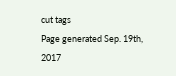cut tags
Page generated Sep. 19th, 2017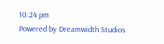10:24 pm
Powered by Dreamwidth Studios